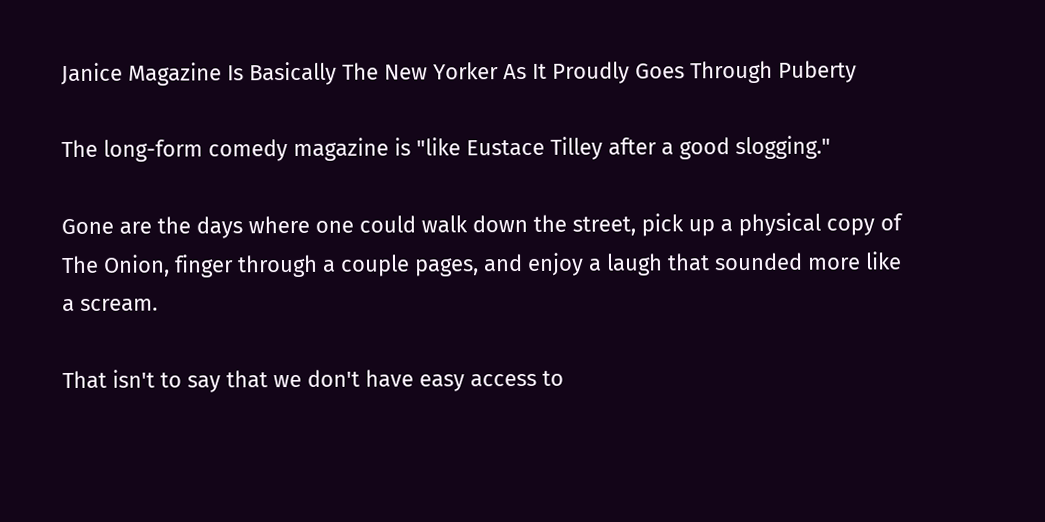Janice Magazine Is Basically The New Yorker As It Proudly Goes Through Puberty

The long-form comedy magazine is "like Eustace Tilley after a good slogging."

Gone are the days where one could walk down the street, pick up a physical copy of The Onion, finger through a couple pages, and enjoy a laugh that sounded more like a scream.

That isn't to say that we don't have easy access to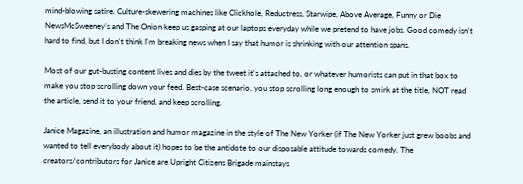mind-blowing satire. Culture-skewering machines like Clickhole, Reductress, Starwipe, Above Average, Funny or Die NewsMcSweeney’s and The Onion keep us gasping at our laptops everyday while we pretend to have jobs. Good comedy isn't hard to find, but I don't think I'm breaking news when I say that humor is shrinking with our attention spans.

Most of our gut-busting content lives and dies by the tweet it's attached to, or whatever humorists can put in that box to make you stop scrolling down your feed. Best-case scenario, you stop scrolling long enough to smirk at the title, NOT read the article, send it to your friend, and keep scrolling.

Janice Magazine, an illustration and humor magazine in the style of The New Yorker (if The New Yorker just grew boobs and wanted to tell everybody about it) hopes to be the antidote to our disposable attitude towards comedy. The creators/contributors for Janice are Upright Citizens Brigade mainstays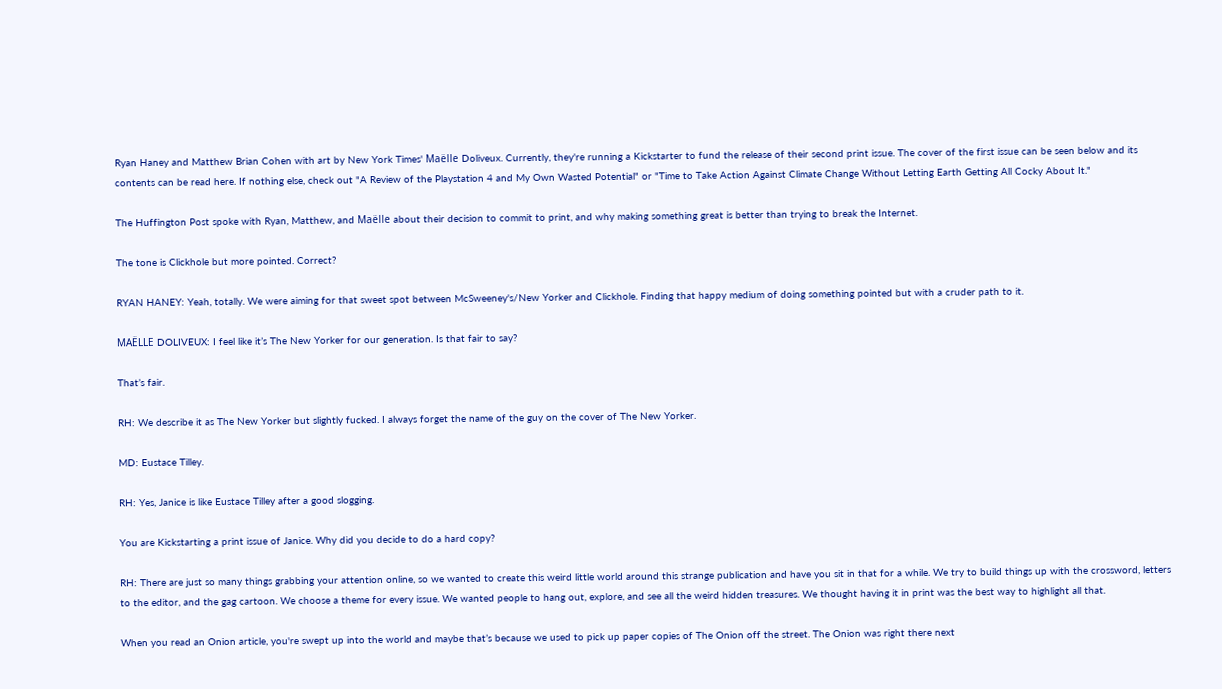Ryan Haney and Matthew Brian Cohen with art by New York Times' Maëlle Doliveux. Currently, they're running a Kickstarter to fund the release of their second print issue. The cover of the first issue can be seen below and its contents can be read here. If nothing else, check out "A Review of the Playstation 4 and My Own Wasted Potential" or "Time to Take Action Against Climate Change Without Letting Earth Getting All Cocky About It."

The Huffington Post spoke with Ryan, Matthew, and Maëlle about their decision to commit to print, and why making something great is better than trying to break the Internet.

The tone is Clickhole but more pointed. Correct?

RYAN HANEY: Yeah, totally. We were aiming for that sweet spot between McSweeney's/New Yorker and Clickhole. Finding that happy medium of doing something pointed but with a cruder path to it.

MAËLLE DOLIVEUX: I feel like it’s The New Yorker for our generation. Is that fair to say?

That’s fair.

RH: We describe it as The New Yorker but slightly fucked. I always forget the name of the guy on the cover of The New Yorker.

MD: Eustace Tilley.

RH: Yes, Janice is like Eustace Tilley after a good slogging.

You are Kickstarting a print issue of Janice. Why did you decide to do a hard copy?

RH: There are just so many things grabbing your attention online, so we wanted to create this weird little world around this strange publication and have you sit in that for a while. We try to build things up with the crossword, letters to the editor, and the gag cartoon. We choose a theme for every issue. We wanted people to hang out, explore, and see all the weird hidden treasures. We thought having it in print was the best way to highlight all that.

When you read an Onion article, you're swept up into the world and maybe that’s because we used to pick up paper copies of The Onion off the street. The Onion was right there next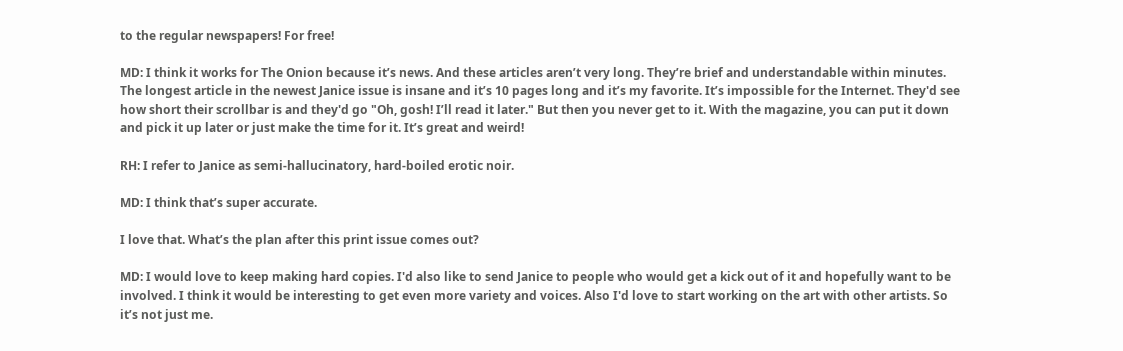to the regular newspapers! For free!

MD: I think it works for The Onion because it’s news. And these articles aren’t very long. They’re brief and understandable within minutes. The longest article in the newest Janice issue is insane and it’s 10 pages long and it’s my favorite. It’s impossible for the Internet. They'd see how short their scrollbar is and they'd go "Oh, gosh! I’ll read it later." But then you never get to it. With the magazine, you can put it down and pick it up later or just make the time for it. It’s great and weird!

RH: I refer to Janice as semi-hallucinatory, hard-boiled erotic noir.

MD: I think that’s super accurate.

I love that. What’s the plan after this print issue comes out?

MD: I would love to keep making hard copies. I'd also like to send Janice to people who would get a kick out of it and hopefully want to be involved. I think it would be interesting to get even more variety and voices. Also I'd love to start working on the art with other artists. So it’s not just me.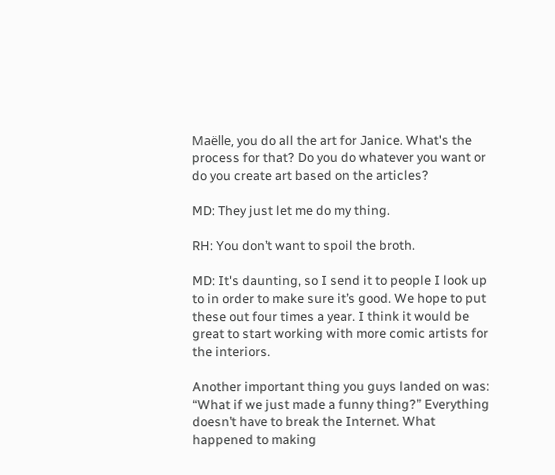Maëlle, you do all the art for Janice. What's the process for that? Do you do whatever you want or do you create art based on the articles?

MD: They just let me do my thing.

RH: You don’t want to spoil the broth.

MD: It's daunting, so I send it to people I look up to in order to make sure it’s good. We hope to put these out four times a year. I think it would be great to start working with more comic artists for the interiors.

Another important thing you guys landed on was: “What if we just made a funny thing?” Everything doesn’t have to break the Internet. What happened to making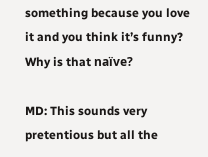something because you love it and you think it’s funny? Why is that naïve?

MD: This sounds very pretentious but all the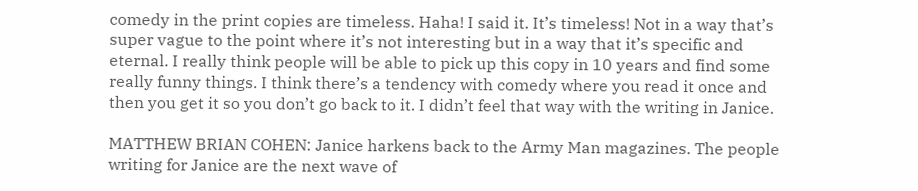comedy in the print copies are timeless. Haha! I said it. It’s timeless! Not in a way that’s super vague to the point where it’s not interesting but in a way that it’s specific and eternal. I really think people will be able to pick up this copy in 10 years and find some really funny things. I think there’s a tendency with comedy where you read it once and then you get it so you don’t go back to it. I didn’t feel that way with the writing in Janice.

MATTHEW BRIAN COHEN: Janice harkens back to the Army Man magazines. The people writing for Janice are the next wave of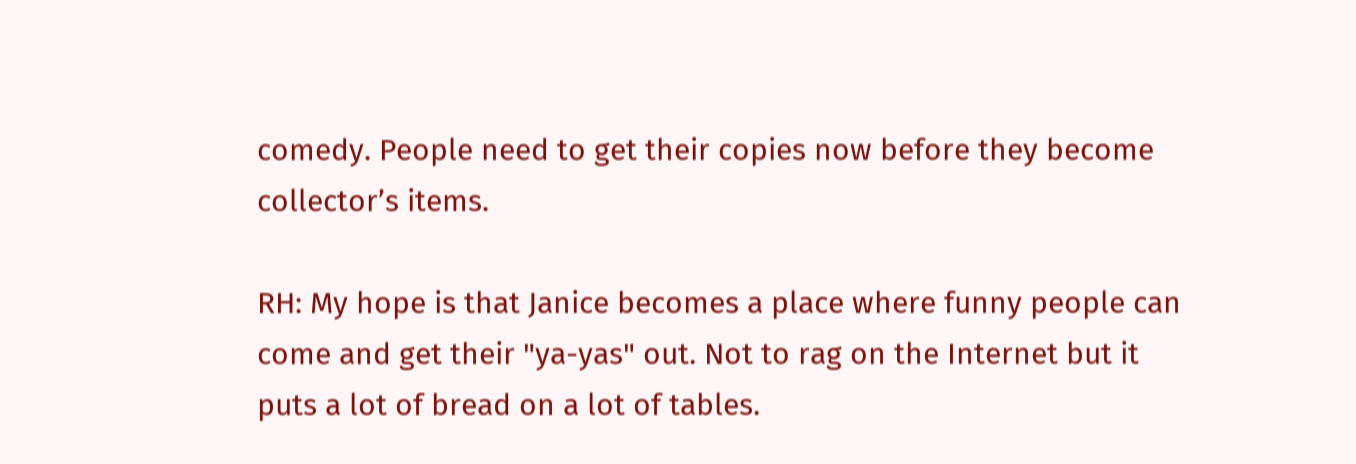comedy. People need to get their copies now before they become collector’s items.

RH: My hope is that Janice becomes a place where funny people can come and get their "ya-yas" out. Not to rag on the Internet but it puts a lot of bread on a lot of tables.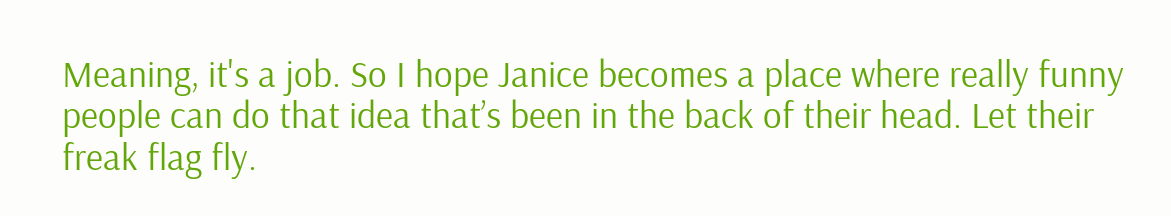Meaning, it's a job. So I hope Janice becomes a place where really funny people can do that idea that’s been in the back of their head. Let their freak flag fly.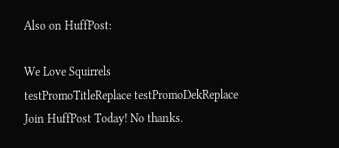Also on HuffPost:

We Love Squirrels
testPromoTitleReplace testPromoDekReplace Join HuffPost Today! No thanks.